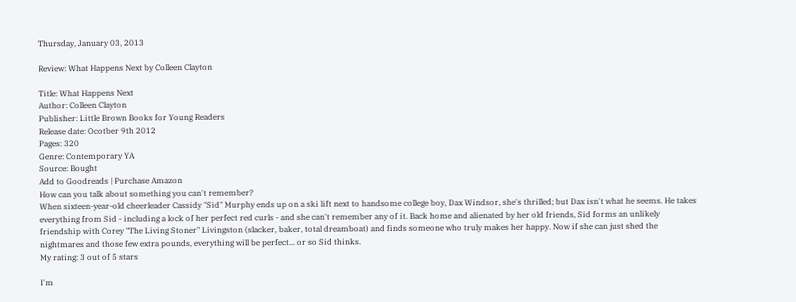Thursday, January 03, 2013

Review: What Happens Next by Colleen Clayton

Title: What Happens Next
Author: Colleen Clayton
Publisher: Little Brown Books for Young Readers
Release date: Ocotber 9th 2012
Pages: 320
Genre: Contemporary YA
Source: Bought
Add to Goodreads | Purchase Amazon
How can you talk about something you can't remember?
When sixteen-year-old cheerleader Cassidy "Sid" Murphy ends up on a ski lift next to handsome college boy, Dax Windsor, she's thrilled; but Dax isn't what he seems. He takes everything from Sid - including a lock of her perfect red curls - and she can't remember any of it. Back home and alienated by her old friends, Sid forms an unlikely friendship with Corey "The Living Stoner" Livingston (slacker, baker, total dreamboat) and finds someone who truly makes her happy. Now if she can just shed the nightmares and those few extra pounds, everything will be perfect... or so Sid thinks.
My rating: 3 out of 5 stars

I'm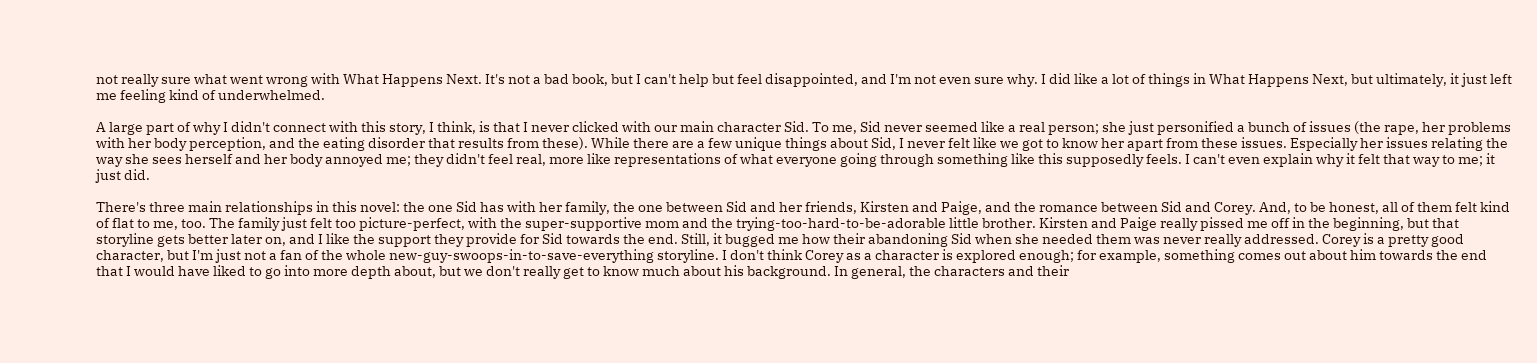not really sure what went wrong with What Happens Next. It's not a bad book, but I can't help but feel disappointed, and I'm not even sure why. I did like a lot of things in What Happens Next, but ultimately, it just left me feeling kind of underwhelmed.

A large part of why I didn't connect with this story, I think, is that I never clicked with our main character Sid. To me, Sid never seemed like a real person; she just personified a bunch of issues (the rape, her problems with her body perception, and the eating disorder that results from these). While there are a few unique things about Sid, I never felt like we got to know her apart from these issues. Especially her issues relating the way she sees herself and her body annoyed me; they didn't feel real, more like representations of what everyone going through something like this supposedly feels. I can't even explain why it felt that way to me; it just did.

There's three main relationships in this novel: the one Sid has with her family, the one between Sid and her friends, Kirsten and Paige, and the romance between Sid and Corey. And, to be honest, all of them felt kind of flat to me, too. The family just felt too picture-perfect, with the super-supportive mom and the trying-too-hard-to-be-adorable little brother. Kirsten and Paige really pissed me off in the beginning, but that storyline gets better later on, and I like the support they provide for Sid towards the end. Still, it bugged me how their abandoning Sid when she needed them was never really addressed. Corey is a pretty good character, but I'm just not a fan of the whole new-guy-swoops-in-to-save-everything storyline. I don't think Corey as a character is explored enough; for example, something comes out about him towards the end that I would have liked to go into more depth about, but we don't really get to know much about his background. In general, the characters and their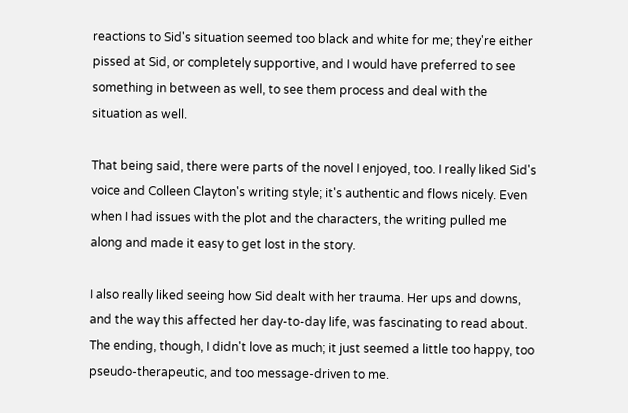reactions to Sid's situation seemed too black and white for me; they're either pissed at Sid, or completely supportive, and I would have preferred to see something in between as well, to see them process and deal with the situation as well.

That being said, there were parts of the novel I enjoyed, too. I really liked Sid's voice and Colleen Clayton's writing style; it's authentic and flows nicely. Even when I had issues with the plot and the characters, the writing pulled me along and made it easy to get lost in the story.

I also really liked seeing how Sid dealt with her trauma. Her ups and downs, and the way this affected her day-to-day life, was fascinating to read about. The ending, though, I didn't love as much; it just seemed a little too happy, too pseudo-therapeutic, and too message-driven to me.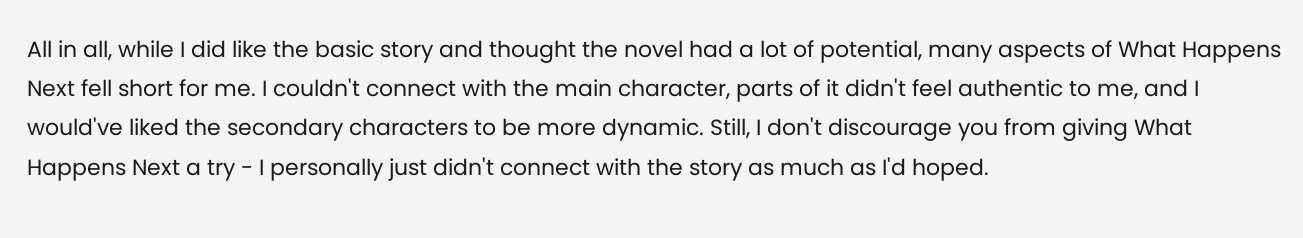All in all, while I did like the basic story and thought the novel had a lot of potential, many aspects of What Happens Next fell short for me. I couldn't connect with the main character, parts of it didn't feel authentic to me, and I would've liked the secondary characters to be more dynamic. Still, I don't discourage you from giving What Happens Next a try - I personally just didn't connect with the story as much as I'd hoped.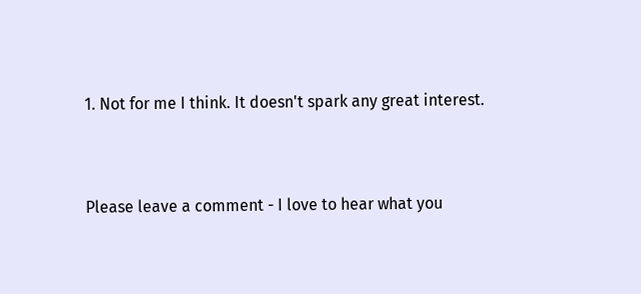1. Not for me I think. It doesn't spark any great interest.


Please leave a comment - I love to hear what you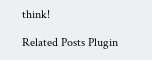think!

Related Posts Plugin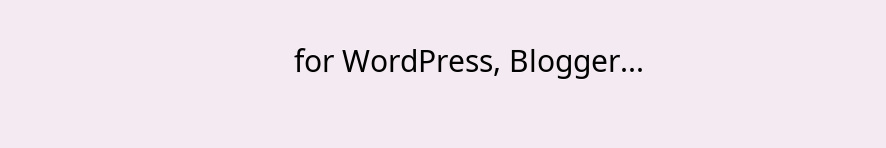for WordPress, Blogger...